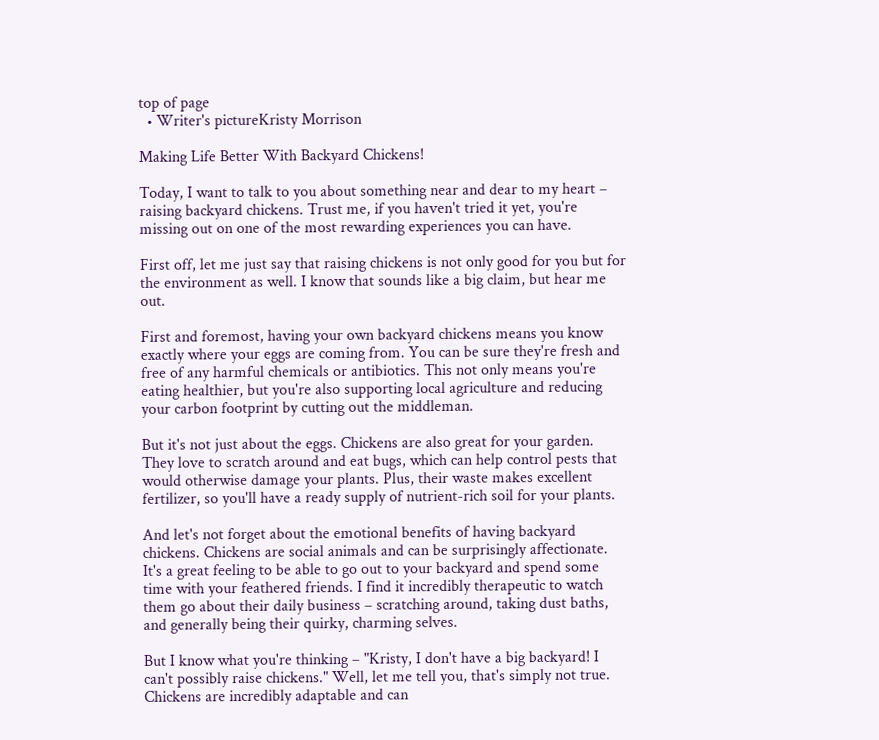top of page
  • Writer's pictureKristy Morrison

Making Life Better With Backyard Chickens!

Today, I want to talk to you about something near and dear to my heart – raising backyard chickens. Trust me, if you haven't tried it yet, you're missing out on one of the most rewarding experiences you can have.

First off, let me just say that raising chickens is not only good for you but for the environment as well. I know that sounds like a big claim, but hear me out.

First and foremost, having your own backyard chickens means you know exactly where your eggs are coming from. You can be sure they're fresh and free of any harmful chemicals or antibiotics. This not only means you're eating healthier, but you're also supporting local agriculture and reducing your carbon footprint by cutting out the middleman.

But it's not just about the eggs. Chickens are also great for your garden. They love to scratch around and eat bugs, which can help control pests that would otherwise damage your plants. Plus, their waste makes excellent fertilizer, so you'll have a ready supply of nutrient-rich soil for your plants.

And let's not forget about the emotional benefits of having backyard chickens. Chickens are social animals and can be surprisingly affectionate. It's a great feeling to be able to go out to your backyard and spend some time with your feathered friends. I find it incredibly therapeutic to watch them go about their daily business – scratching around, taking dust baths, and generally being their quirky, charming selves.

But I know what you're thinking – "Kristy, I don't have a big backyard! I can't possibly raise chickens." Well, let me tell you, that's simply not true. Chickens are incredibly adaptable and can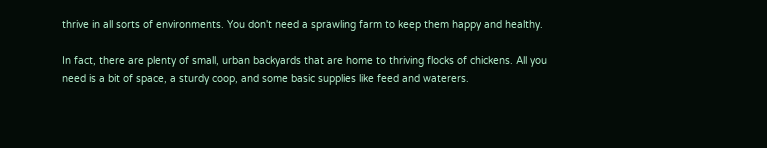thrive in all sorts of environments. You don't need a sprawling farm to keep them happy and healthy.

In fact, there are plenty of small, urban backyards that are home to thriving flocks of chickens. All you need is a bit of space, a sturdy coop, and some basic supplies like feed and waterers.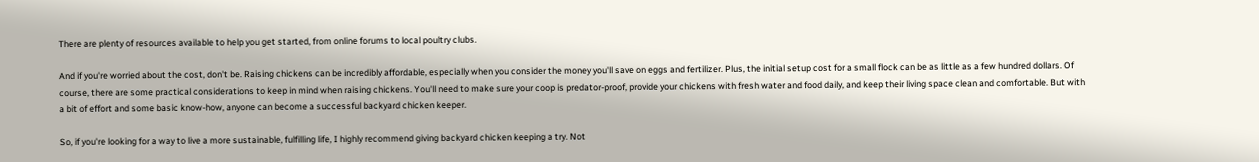There are plenty of resources available to help you get started, from online forums to local poultry clubs.

And if you're worried about the cost, don't be. Raising chickens can be incredibly affordable, especially when you consider the money you'll save on eggs and fertilizer. Plus, the initial setup cost for a small flock can be as little as a few hundred dollars. Of course, there are some practical considerations to keep in mind when raising chickens. You'll need to make sure your coop is predator-proof, provide your chickens with fresh water and food daily, and keep their living space clean and comfortable. But with a bit of effort and some basic know-how, anyone can become a successful backyard chicken keeper.

So, if you're looking for a way to live a more sustainable, fulfilling life, I highly recommend giving backyard chicken keeping a try. Not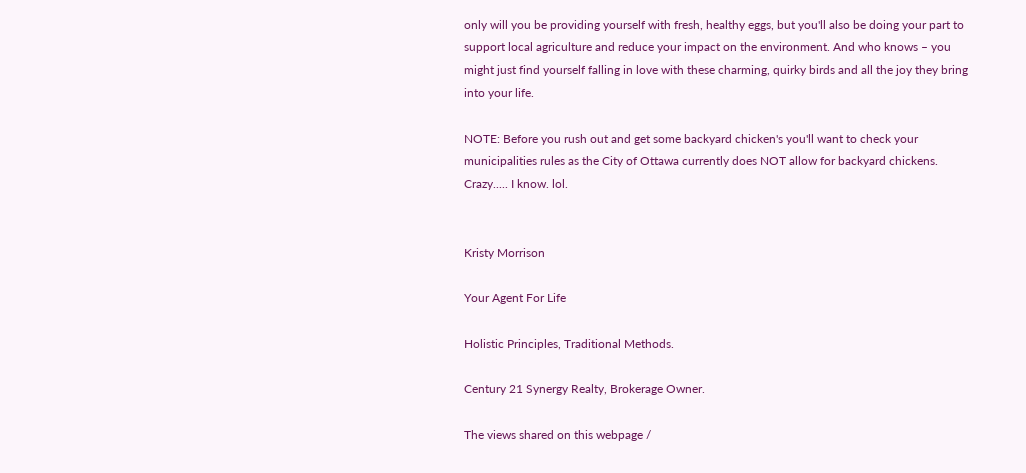only will you be providing yourself with fresh, healthy eggs, but you'll also be doing your part to support local agriculture and reduce your impact on the environment. And who knows – you might just find yourself falling in love with these charming, quirky birds and all the joy they bring into your life.

NOTE: Before you rush out and get some backyard chicken's you'll want to check your municipalities rules as the City of Ottawa currently does NOT allow for backyard chickens. Crazy..... I know. lol.


Kristy Morrison

Your Agent For Life

Holistic Principles, Traditional Methods.

Century 21 Synergy Realty, Brokerage Owner.

The views shared on this webpage /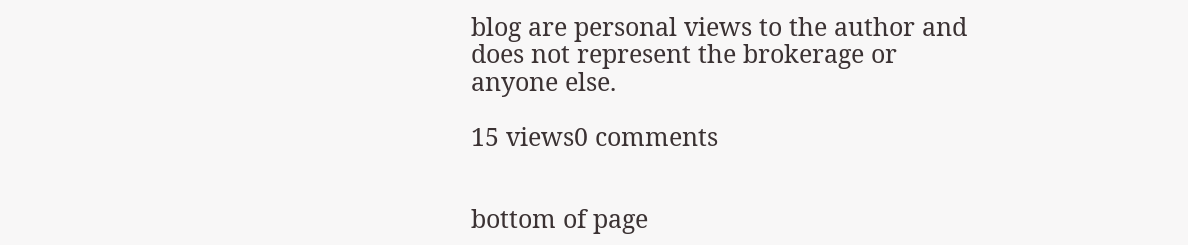blog are personal views to the author and does not represent the brokerage or anyone else.

15 views0 comments


bottom of page